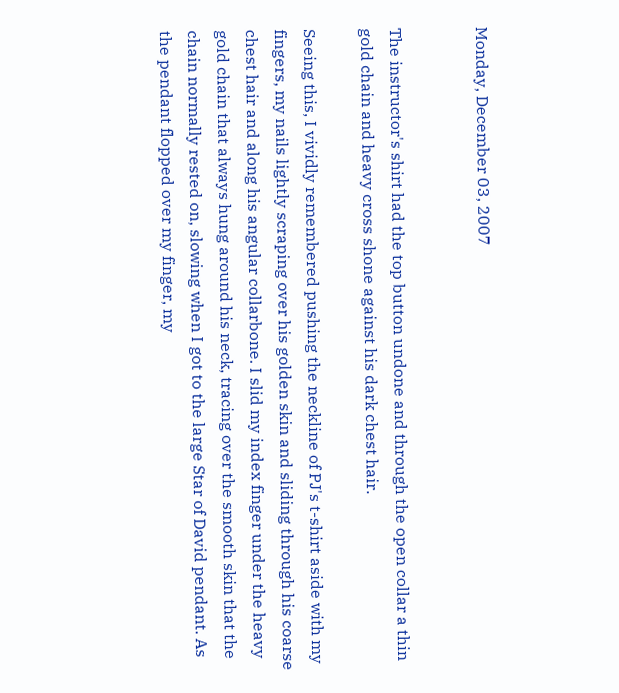Monday, December 03, 2007


The instructor's shirt had the top button undone and through the open collar a thin gold chain and heavy cross shone against his dark chest hair.

Seeing this, I vividly remembered pushing the neckline of PJ's t-shirt aside with my fingers, my nails lightly scraping over his golden skin and sliding through his coarse chest hair and along his angular collarbone. I slid my index finger under the heavy gold chain that always hung around his neck, tracing over the smooth skin that the chain normally rested on, slowing when I got to the large Star of David pendant. As the pendant flopped over my finger, my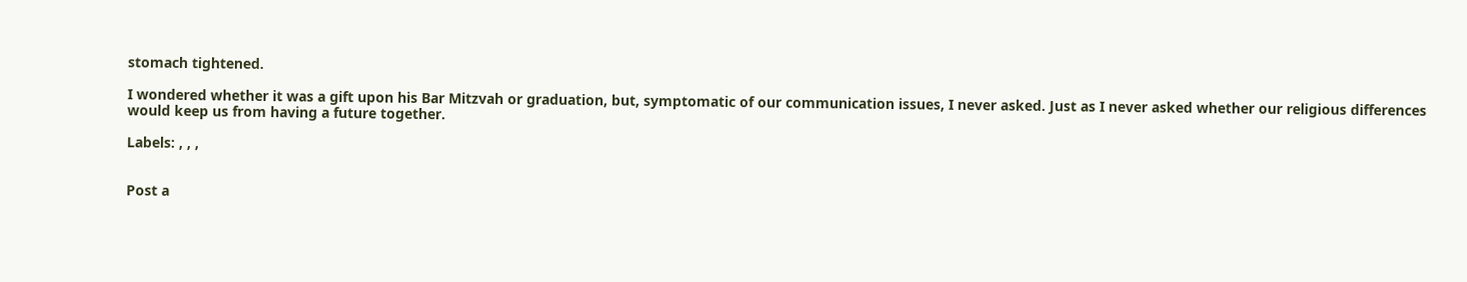stomach tightened.

I wondered whether it was a gift upon his Bar Mitzvah or graduation, but, symptomatic of our communication issues, I never asked. Just as I never asked whether our religious differences would keep us from having a future together.

Labels: , , ,


Post a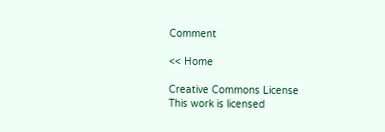Comment

<< Home

Creative Commons License
This work is licensed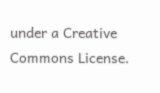under a Creative Commons License.